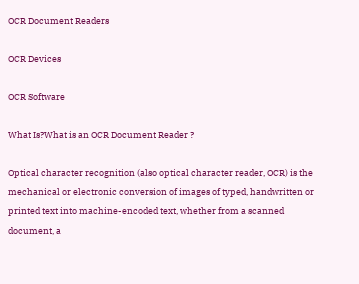OCR Document Readers

OCR Devices

OCR Software

What Is?What is an OCR Document Reader ?

Optical character recognition (also optical character reader, OCR) is the mechanical or electronic conversion of images of typed, handwritten or printed text into machine-encoded text, whether from a scanned document, a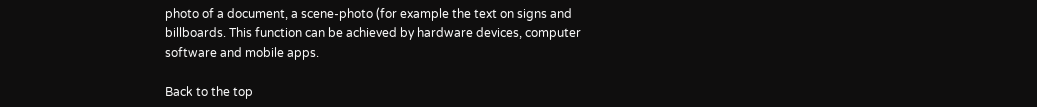photo of a document, a scene-photo (for example the text on signs and billboards. This function can be achieved by hardware devices, computer software and mobile apps.

Back to the top